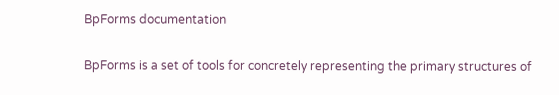BpForms documentation

BpForms is a set of tools for concretely representing the primary structures of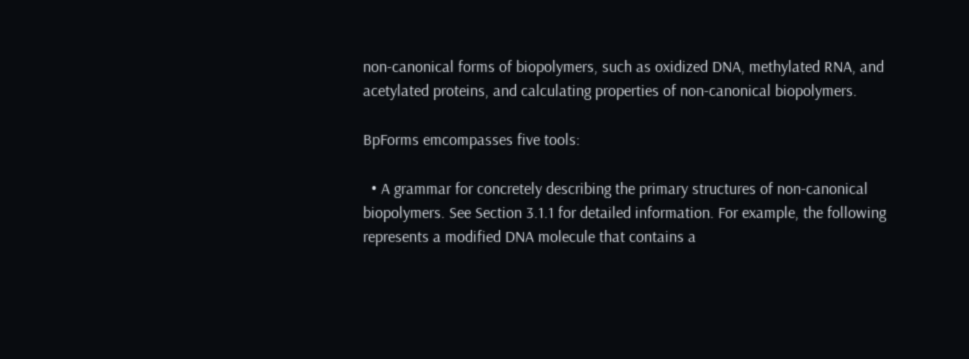non-canonical forms of biopolymers, such as oxidized DNA, methylated RNA, and acetylated proteins, and calculating properties of non-canonical biopolymers.

BpForms emcompasses five tools:

  • A grammar for concretely describing the primary structures of non-canonical biopolymers. See Section 3.1.1 for detailed information. For example, the following represents a modified DNA molecule that contains a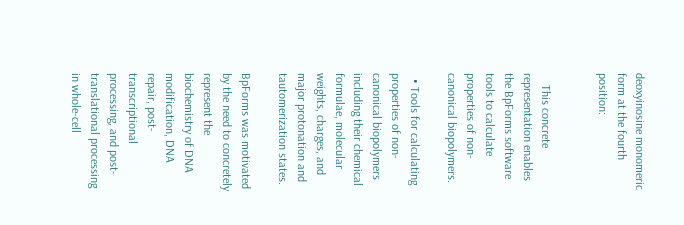deoxyinosine monomeric form at the fourth position:


    This concrete representation enables the BpForms software tools to calculate properties of non-canonical biopolymers.

  • Tools for calculating properties of non-canonical biopolymers including their chemical formulae, molecular weights, charges, and major protonation and tautomerization states.

BpForms was motivated by the need to concretely represent the biochemistry of DNA modification, DNA repair, post-transcriptional processing, and post-translational processing in whole-cell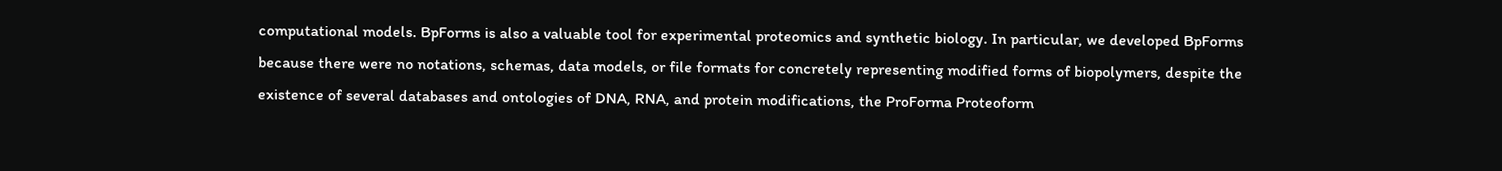computational models. BpForms is also a valuable tool for experimental proteomics and synthetic biology. In particular, we developed BpForms because there were no notations, schemas, data models, or file formats for concretely representing modified forms of biopolymers, despite the existence of several databases and ontologies of DNA, RNA, and protein modifications, the ProForma Proteoform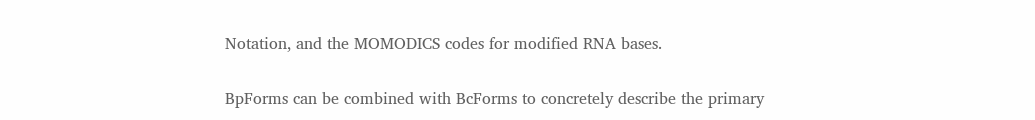Notation, and the MOMODICS codes for modified RNA bases.

BpForms can be combined with BcForms to concretely describe the primary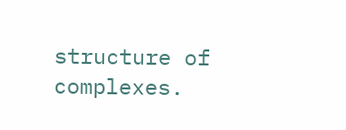structure of complexes.